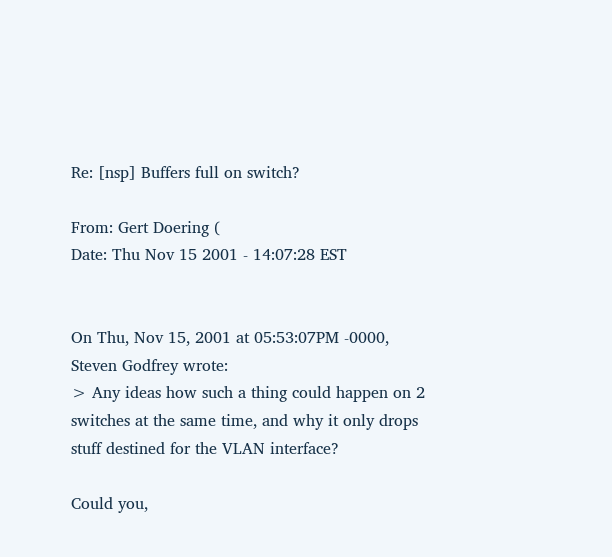Re: [nsp] Buffers full on switch?

From: Gert Doering (
Date: Thu Nov 15 2001 - 14:07:28 EST


On Thu, Nov 15, 2001 at 05:53:07PM -0000, Steven Godfrey wrote:
> Any ideas how such a thing could happen on 2 switches at the same time, and why it only drops stuff destined for the VLAN interface?

Could you,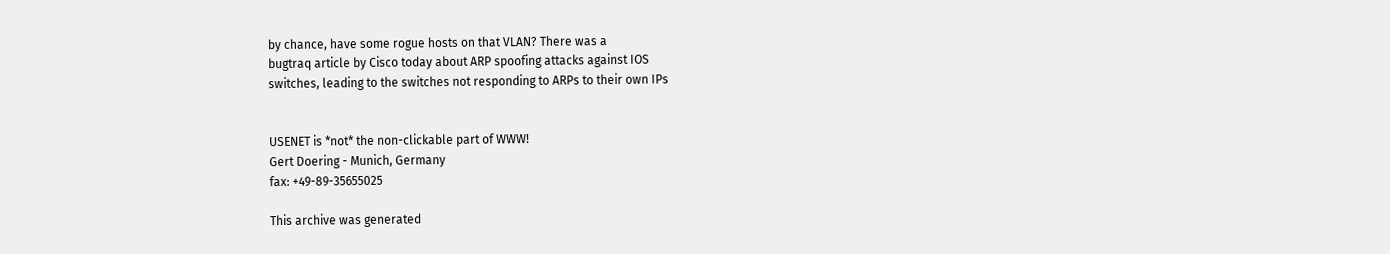by chance, have some rogue hosts on that VLAN? There was a
bugtraq article by Cisco today about ARP spoofing attacks against IOS
switches, leading to the switches not responding to ARPs to their own IPs


USENET is *not* the non-clickable part of WWW!
Gert Doering - Munich, Germany
fax: +49-89-35655025

This archive was generated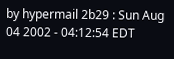by hypermail 2b29 : Sun Aug 04 2002 - 04:12:54 EDT